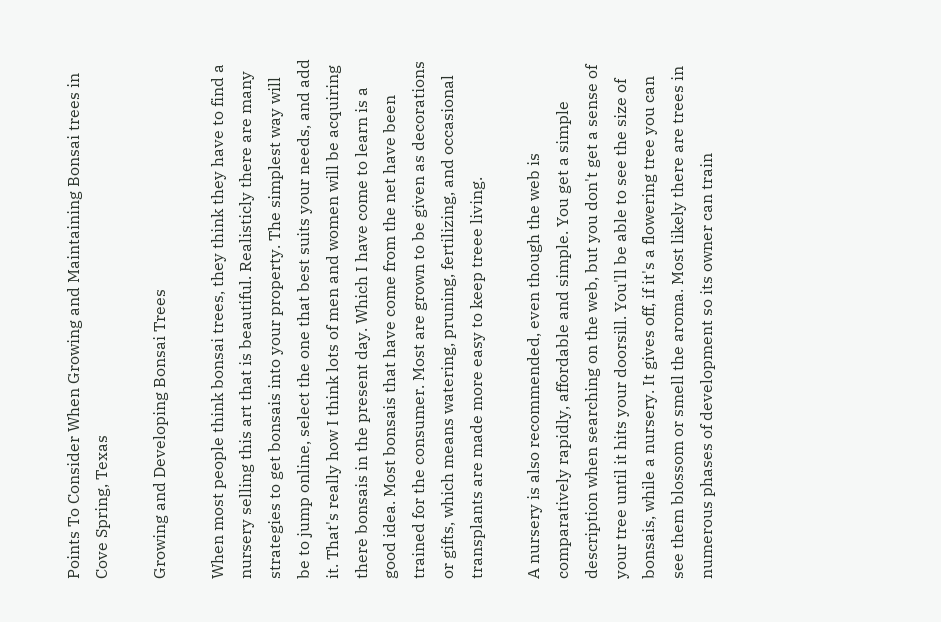Points To Consider When Growing and Maintaining Bonsai trees in Cove Spring, Texas

Growing and Developing Bonsai Trees

When most people think bonsai trees, they think they have to find a nursery selling this art that is beautiful. Realisticly there are many strategies to get bonsais into your property. The simplest way will be to jump online, select the one that best suits your needs, and add it. That's really how I think lots of men and women will be acquiring there bonsais in the present day. Which I have come to learn is a good idea. Most bonsais that have come from the net have been trained for the consumer. Most are grown to be given as decorations or gifts, which means watering, pruning, fertilizing, and occasional transplants are made more easy to keep treee living.

A nursery is also recommended, even though the web is comparatively rapidly, affordable and simple. You get a simple description when searching on the web, but you don't get a sense of your tree until it hits your doorsill. You'll be able to see the size of bonsais, while a nursery. It gives off, if it's a flowering tree you can see them blossom or smell the aroma. Most likely there are trees in numerous phases of development so its owner can train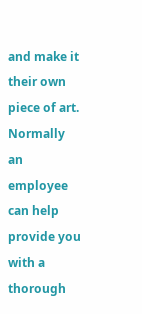and make it their own piece of art. Normally an employee can help provide you with a thorough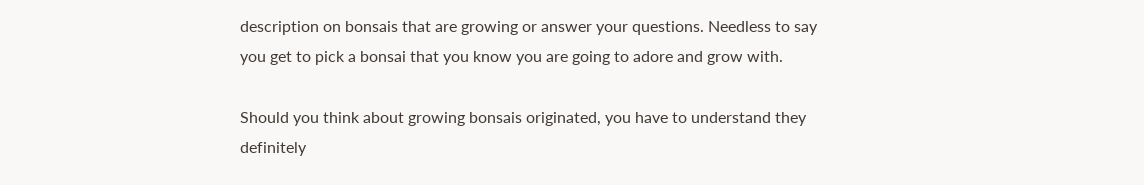description on bonsais that are growing or answer your questions. Needless to say you get to pick a bonsai that you know you are going to adore and grow with.

Should you think about growing bonsais originated, you have to understand they definitely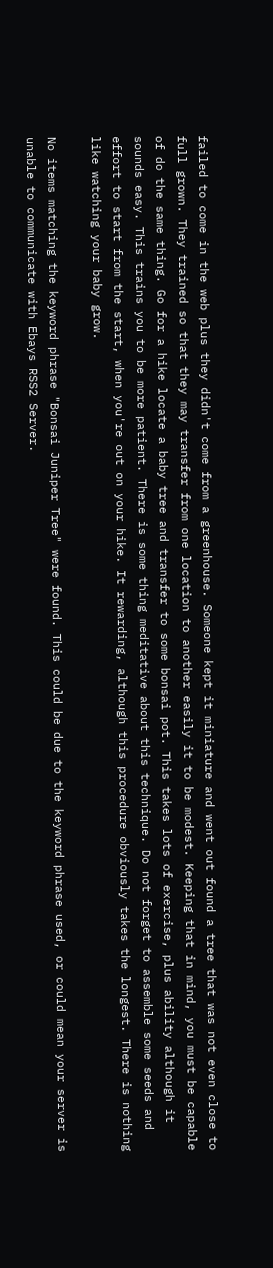failed to come in the web plus they didn't come from a greenhouse. Someone kept it miniature and went out found a tree that was not even close to full grown. They trained so that they may transfer from one location to another easily it to be modest. Keeping that in mind, you must be capable of do the same thing. Go for a hike locate a baby tree and transfer to some bonsai pot. This takes lots of exercise, plus ability although it sounds easy. This trains you to be more patient. There is some thing meditative about this technique. Do not forget to assemble some seeds and effort to start from the start, when you're out on your hike. It rewarding, although this procedure obviously takes the longest. There is nothing like watching your baby grow.

No items matching the keyword phrase "Bonsai Juniper Tree" were found. This could be due to the keyword phrase used, or could mean your server is unable to communicate with Ebays RSS2 Server.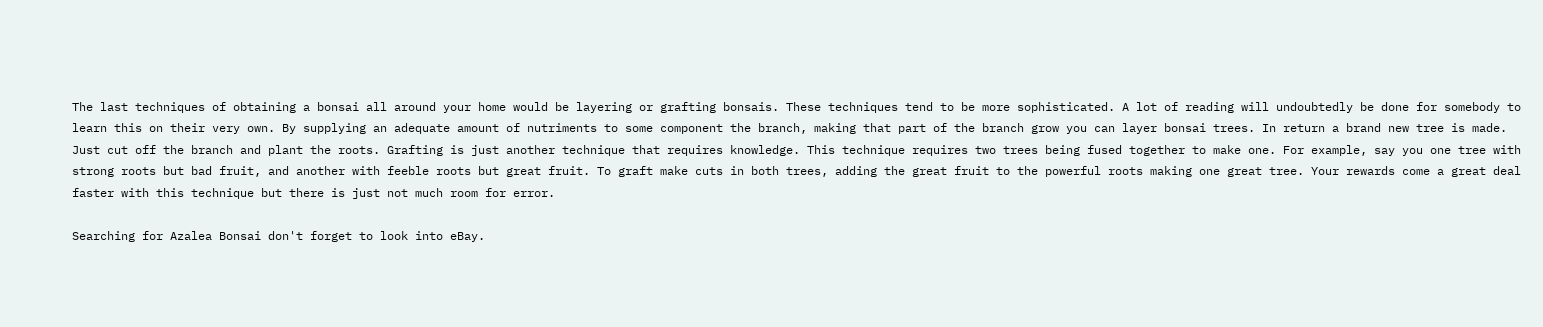The last techniques of obtaining a bonsai all around your home would be layering or grafting bonsais. These techniques tend to be more sophisticated. A lot of reading will undoubtedly be done for somebody to learn this on their very own. By supplying an adequate amount of nutriments to some component the branch, making that part of the branch grow you can layer bonsai trees. In return a brand new tree is made. Just cut off the branch and plant the roots. Grafting is just another technique that requires knowledge. This technique requires two trees being fused together to make one. For example, say you one tree with strong roots but bad fruit, and another with feeble roots but great fruit. To graft make cuts in both trees, adding the great fruit to the powerful roots making one great tree. Your rewards come a great deal faster with this technique but there is just not much room for error.

Searching for Azalea Bonsai don't forget to look into eBay.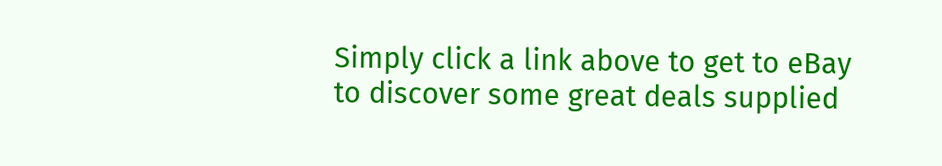Simply click a link above to get to eBay to discover some great deals supplied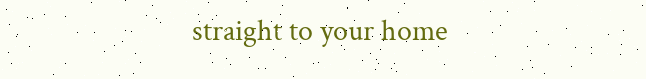straight to your home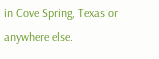in Cove Spring, Texas or anywhere else.